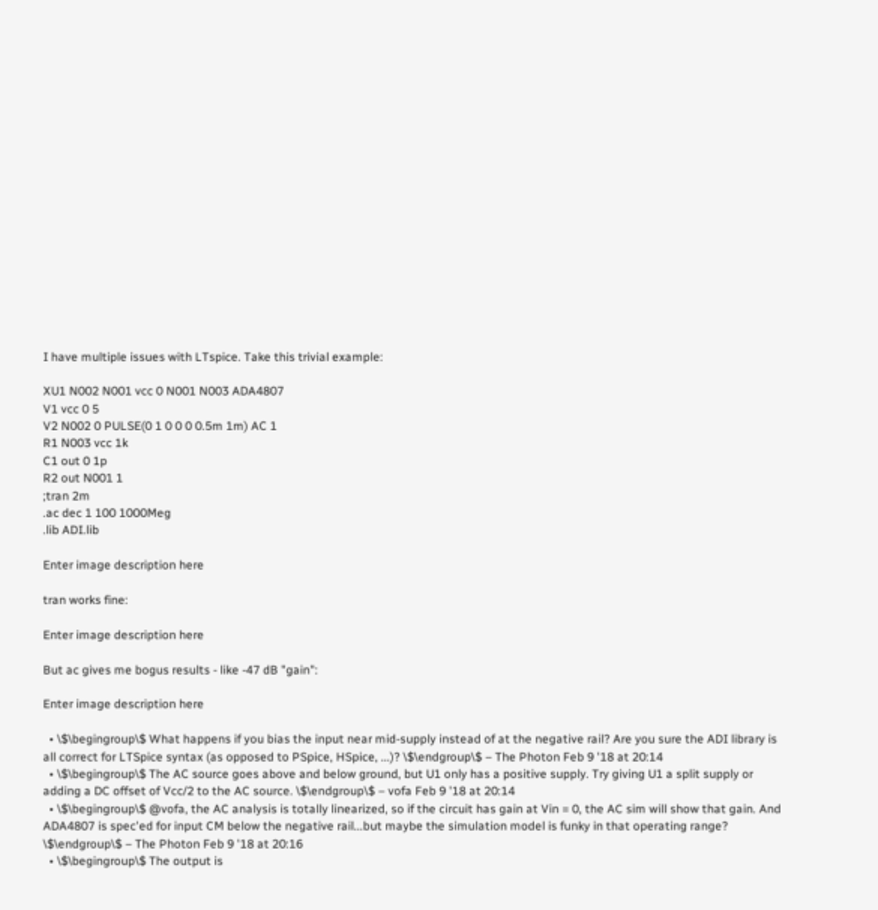I have multiple issues with LTspice. Take this trivial example:

XU1 N002 N001 vcc 0 N001 N003 ADA4807
V1 vcc 0 5
V2 N002 0 PULSE(0 1 0 0 0 0.5m 1m) AC 1
R1 N003 vcc 1k
C1 out 0 1p
R2 out N001 1
;tran 2m
.ac dec 1 100 1000Meg
.lib ADI.lib

Enter image description here

tran works fine:

Enter image description here

But ac gives me bogus results - like -47 dB "gain":

Enter image description here

  • \$\begingroup\$ What happens if you bias the input near mid-supply instead of at the negative rail? Are you sure the ADI library is all correct for LTSpice syntax (as opposed to PSpice, HSpice, ...)? \$\endgroup\$ – The Photon Feb 9 '18 at 20:14
  • \$\begingroup\$ The AC source goes above and below ground, but U1 only has a positive supply. Try giving U1 a split supply or adding a DC offset of Vcc/2 to the AC source. \$\endgroup\$ – vofa Feb 9 '18 at 20:14
  • \$\begingroup\$ @vofa, the AC analysis is totally linearized, so if the circuit has gain at Vin = 0, the AC sim will show that gain. And ADA4807 is spec'ed for input CM below the negative rail...but maybe the simulation model is funky in that operating range? \$\endgroup\$ – The Photon Feb 9 '18 at 20:16
  • \$\begingroup\$ The output is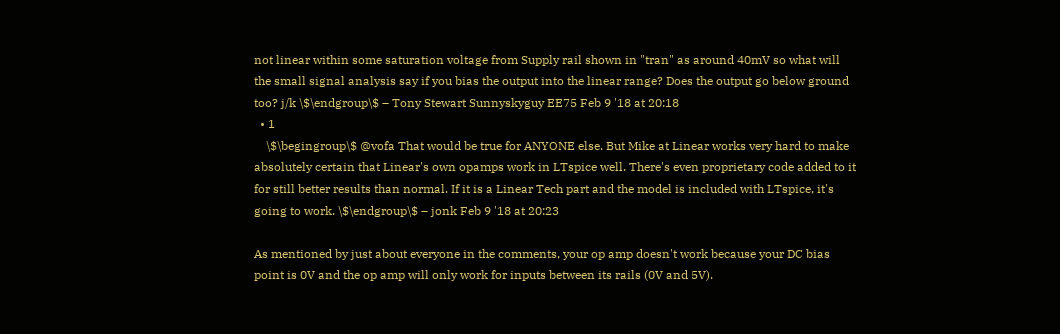not linear within some saturation voltage from Supply rail shown in "tran" as around 40mV so what will the small signal analysis say if you bias the output into the linear range? Does the output go below ground too? j/k \$\endgroup\$ – Tony Stewart Sunnyskyguy EE75 Feb 9 '18 at 20:18
  • 1
    \$\begingroup\$ @vofa That would be true for ANYONE else. But Mike at Linear works very hard to make absolutely certain that Linear's own opamps work in LTspice well. There's even proprietary code added to it for still better results than normal. If it is a Linear Tech part and the model is included with LTspice, it's going to work. \$\endgroup\$ – jonk Feb 9 '18 at 20:23

As mentioned by just about everyone in the comments, your op amp doesn't work because your DC bias point is 0V and the op amp will only work for inputs between its rails (0V and 5V).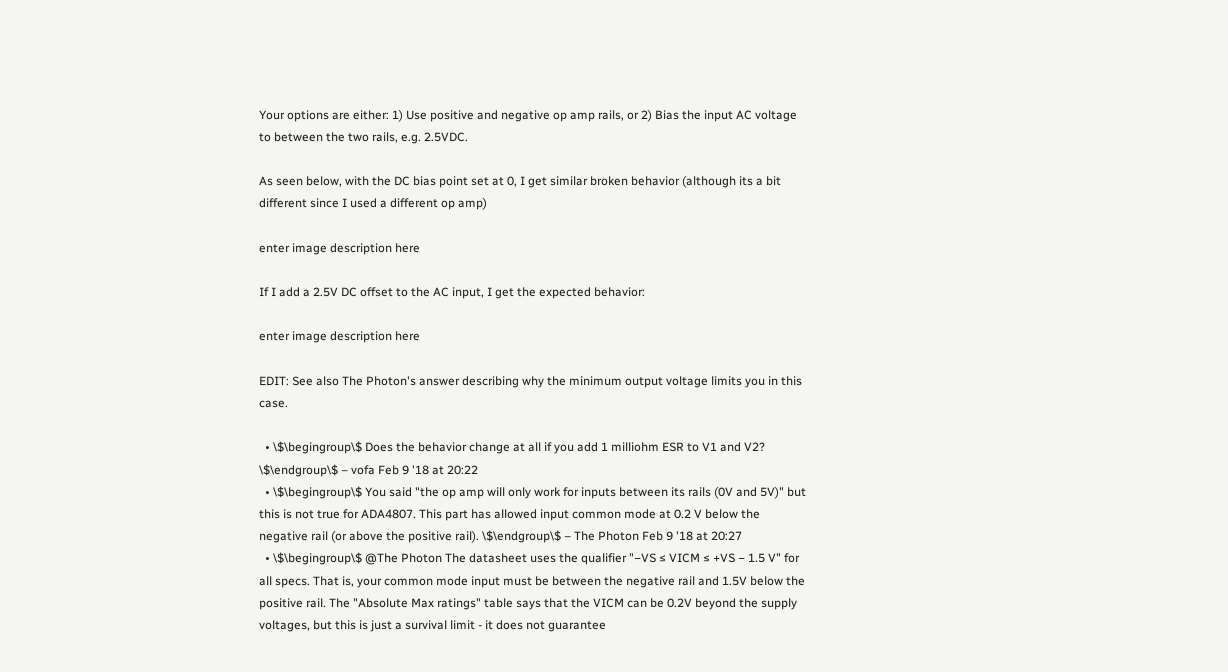Your options are either: 1) Use positive and negative op amp rails, or 2) Bias the input AC voltage to between the two rails, e.g. 2.5VDC.

As seen below, with the DC bias point set at 0, I get similar broken behavior (although its a bit different since I used a different op amp)

enter image description here

If I add a 2.5V DC offset to the AC input, I get the expected behavior:

enter image description here

EDIT: See also The Photon's answer describing why the minimum output voltage limits you in this case.

  • \$\begingroup\$ Does the behavior change at all if you add 1 milliohm ESR to V1 and V2? \$\endgroup\$ – vofa Feb 9 '18 at 20:22
  • \$\begingroup\$ You said "the op amp will only work for inputs between its rails (0V and 5V)" but this is not true for ADA4807. This part has allowed input common mode at 0.2 V below the negative rail (or above the positive rail). \$\endgroup\$ – The Photon Feb 9 '18 at 20:27
  • \$\begingroup\$ @The Photon The datasheet uses the qualifier "−VS ≤ VICM ≤ +VS − 1.5 V" for all specs. That is, your common mode input must be between the negative rail and 1.5V below the positive rail. The "Absolute Max ratings" table says that the VICM can be 0.2V beyond the supply voltages, but this is just a survival limit - it does not guarantee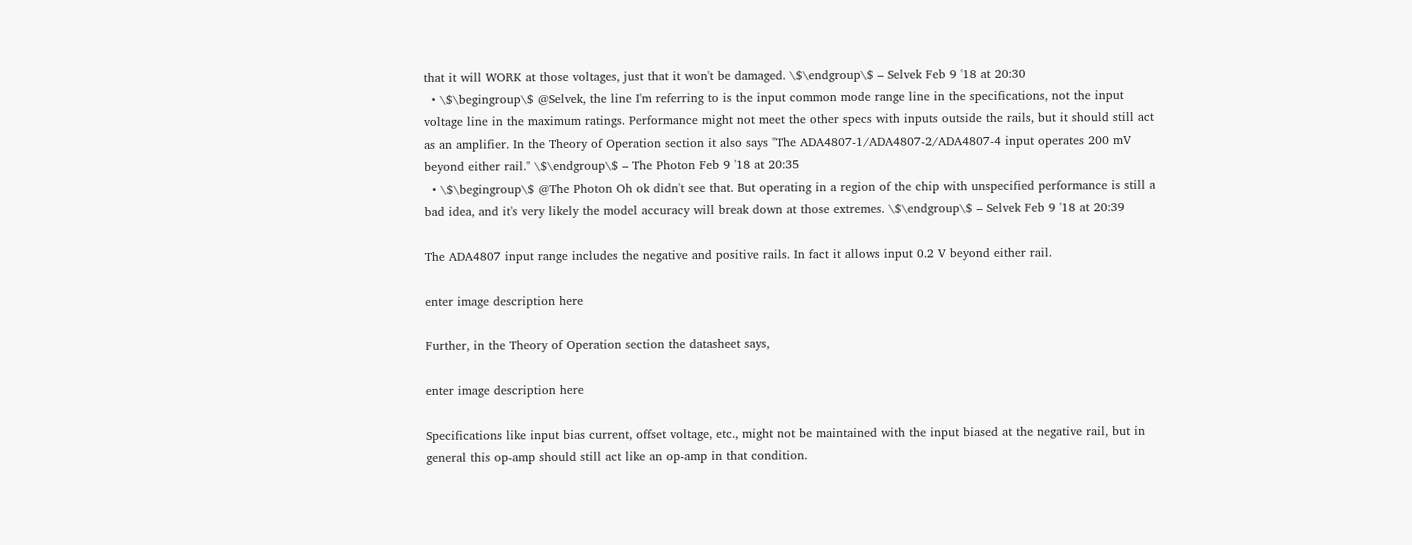that it will WORK at those voltages, just that it won't be damaged. \$\endgroup\$ – Selvek Feb 9 '18 at 20:30
  • \$\begingroup\$ @Selvek, the line I'm referring to is the input common mode range line in the specifications, not the input voltage line in the maximum ratings. Performance might not meet the other specs with inputs outside the rails, but it should still act as an amplifier. In the Theory of Operation section it also says "The ADA4807-1/ADA4807-2/ADA4807-4 input operates 200 mV beyond either rail." \$\endgroup\$ – The Photon Feb 9 '18 at 20:35
  • \$\begingroup\$ @The Photon Oh ok didn't see that. But operating in a region of the chip with unspecified performance is still a bad idea, and it's very likely the model accuracy will break down at those extremes. \$\endgroup\$ – Selvek Feb 9 '18 at 20:39

The ADA4807 input range includes the negative and positive rails. In fact it allows input 0.2 V beyond either rail.

enter image description here

Further, in the Theory of Operation section the datasheet says,

enter image description here

Specifications like input bias current, offset voltage, etc., might not be maintained with the input biased at the negative rail, but in general this op-amp should still act like an op-amp in that condition.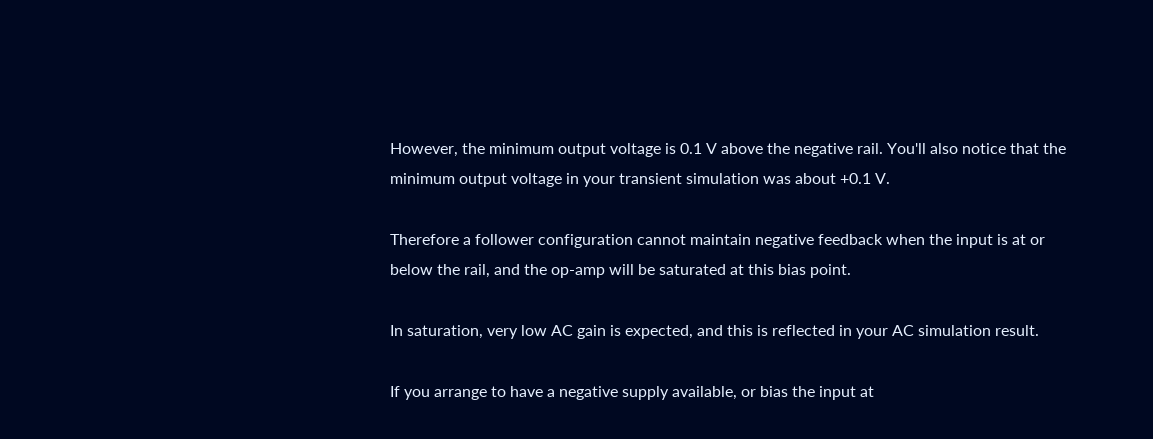However, the minimum output voltage is 0.1 V above the negative rail. You'll also notice that the minimum output voltage in your transient simulation was about +0.1 V.

Therefore a follower configuration cannot maintain negative feedback when the input is at or below the rail, and the op-amp will be saturated at this bias point.

In saturation, very low AC gain is expected, and this is reflected in your AC simulation result.

If you arrange to have a negative supply available, or bias the input at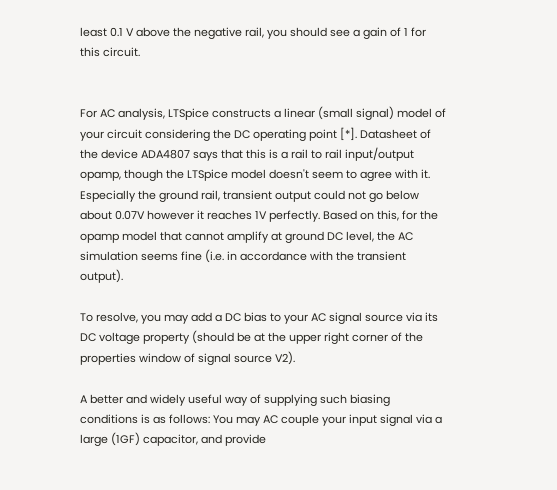least 0.1 V above the negative rail, you should see a gain of 1 for this circuit.


For AC analysis, LTSpice constructs a linear (small signal) model of your circuit considering the DC operating point [*]. Datasheet of the device ADA4807 says that this is a rail to rail input/output opamp, though the LTSpice model doesn't seem to agree with it. Especially the ground rail, transient output could not go below about 0.07V however it reaches 1V perfectly. Based on this, for the opamp model that cannot amplify at ground DC level, the AC simulation seems fine (i.e. in accordance with the transient output).

To resolve, you may add a DC bias to your AC signal source via its DC voltage property (should be at the upper right corner of the properties window of signal source V2).

A better and widely useful way of supplying such biasing conditions is as follows: You may AC couple your input signal via a large (1GF) capacitor, and provide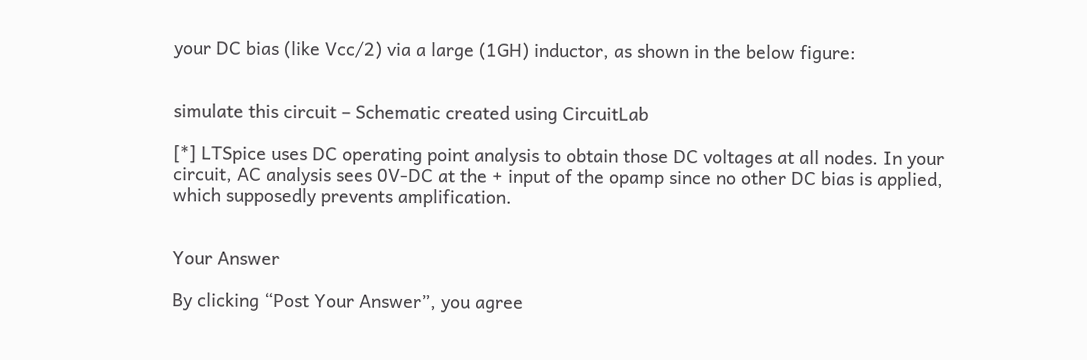your DC bias (like Vcc/2) via a large (1GH) inductor, as shown in the below figure:


simulate this circuit – Schematic created using CircuitLab

[*] LTSpice uses DC operating point analysis to obtain those DC voltages at all nodes. In your circuit, AC analysis sees 0V-DC at the + input of the opamp since no other DC bias is applied, which supposedly prevents amplification.


Your Answer

By clicking “Post Your Answer”, you agree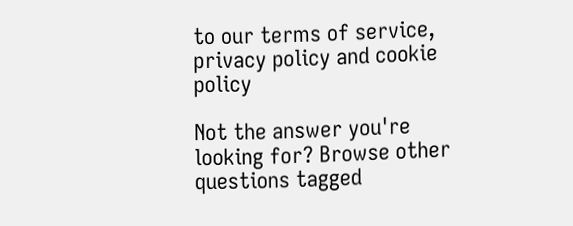to our terms of service, privacy policy and cookie policy

Not the answer you're looking for? Browse other questions tagged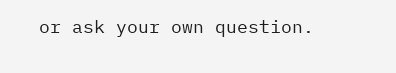or ask your own question.